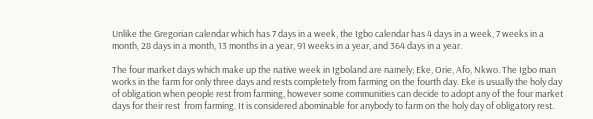Unlike the Gregorian calendar which has 7 days in a week, the Igbo calendar has 4 days in a week, 7 weeks in a month, 28 days in a month, 13 months in a year, 91 weeks in a year, and 364 days in a year.

The four market days which make up the native week in Igboland are namely; Eke, Orie, Afo, Nkwo. The Igbo man works in the farm for only three days and rests completely from farming on the fourth day. Eke is usually the holy day of obligation when people rest from farming, however some communities can decide to adopt any of the four market days for their rest  from farming. It is considered abominable for anybody to farm on the holy day of obligatory rest.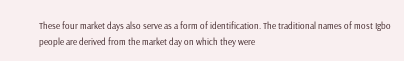These four market days also serve as a form of identification. The traditional names of most Igbo people are derived from the market day on which they were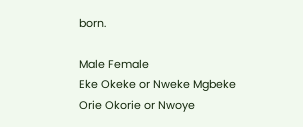born.

Male Female
Eke Okeke or Nweke Mgbeke
Orie Okorie or Nwoye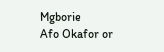Mgborie
Afo Okafor or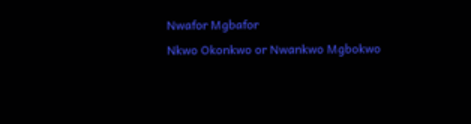Nwafor Mgbafor
Nkwo Okonkwo or Nwankwo Mgbokwo